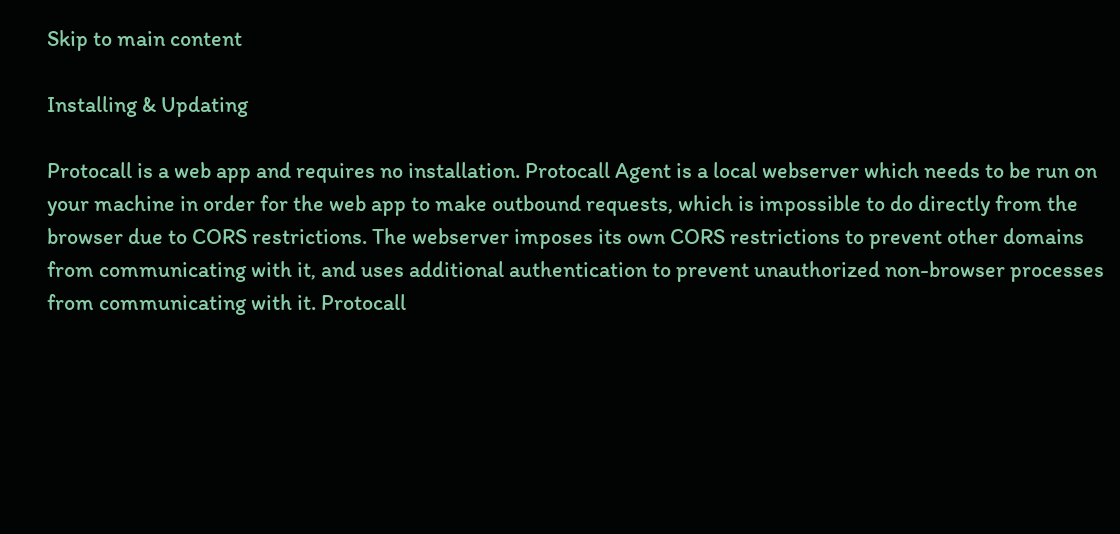Skip to main content

Installing & Updating

Protocall is a web app and requires no installation. Protocall Agent is a local webserver which needs to be run on your machine in order for the web app to make outbound requests, which is impossible to do directly from the browser due to CORS restrictions. The webserver imposes its own CORS restrictions to prevent other domains from communicating with it, and uses additional authentication to prevent unauthorized non-browser processes from communicating with it. Protocall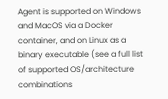Agent is supported on Windows and MacOS via a Docker container, and on Linux as a binary executable (see a full list of supported OS/architecture combinations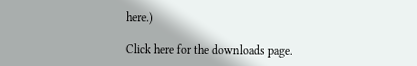here.)

Click here for the downloads page.